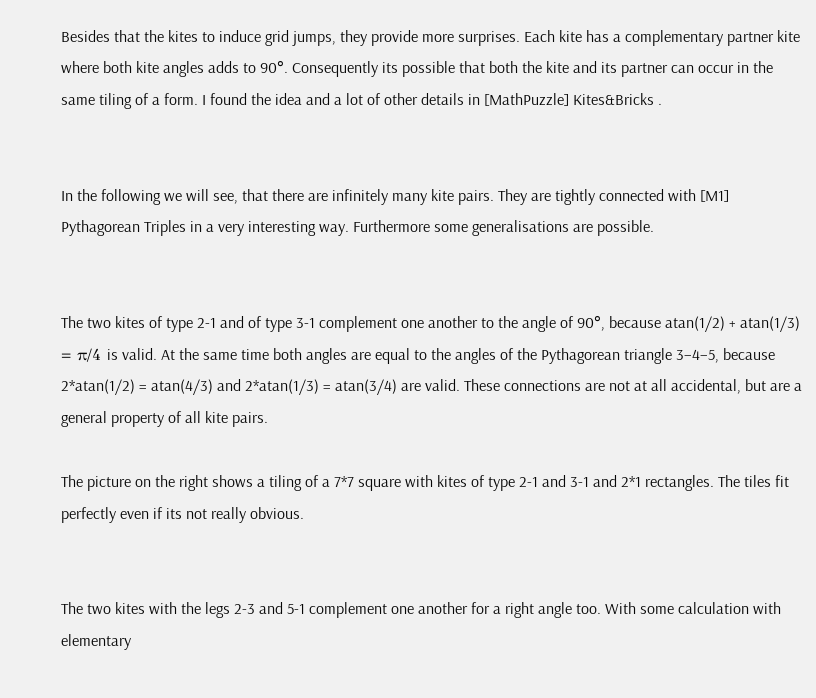Besides that the kites to induce grid jumps, they provide more surprises. Each kite has a complementary partner kite where both kite angles adds to 90°. Consequently its possible that both the kite and its partner can occur in the same tiling of a form. I found the idea and a lot of other details in [MathPuzzle] Kites&Bricks .


In the following we will see, that there are infinitely many kite pairs. They are tightly connected with [M1] Pythagorean Triples in a very interesting way. Furthermore some generalisations are possible.


The two kites of type 2-1 and of type 3-1 complement one another to the angle of 90°, because atan(1/2) + atan(1/3) = π/4 is valid. At the same time both angles are equal to the angles of the Pythagorean triangle 3–4–5, because 2*atan(1/2) = atan(4/3) and 2*atan(1/3) = atan(3/4) are valid. These connections are not at all accidental, but are a general property of all kite pairs.

The picture on the right shows a tiling of a 7*7 square with kites of type 2-1 and 3-1 and 2*1 rectangles. The tiles fit perfectly even if its not really obvious.


The two kites with the legs 2-3 and 5-1 complement one another for a right angle too. With some calculation with elementary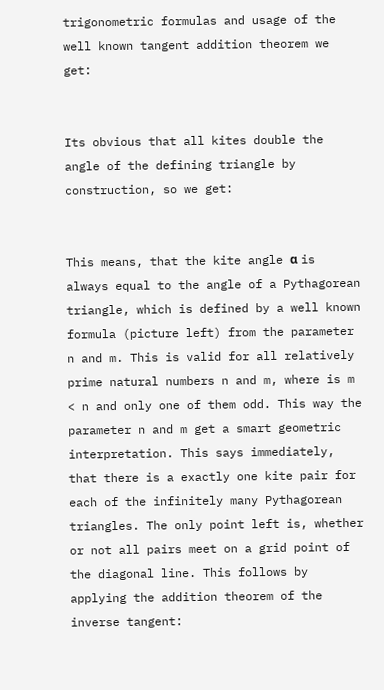trigonometric formulas and usage of the well known tangent addition theorem we get:


Its obvious that all kites double the angle of the defining triangle by construction, so we get:


This means, that the kite angle α is always equal to the angle of a Pythagorean triangle, which is defined by a well known formula (picture left) from the parameter n and m. This is valid for all relatively prime natural numbers n and m, where is m < n and only one of them odd. This way the parameter n and m get a smart geometric interpretation. This says immediately, that there is a exactly one kite pair for each of the infinitely many Pythagorean triangles. The only point left is, whether or not all pairs meet on a grid point of the diagonal line. This follows by applying the addition theorem of the inverse tangent: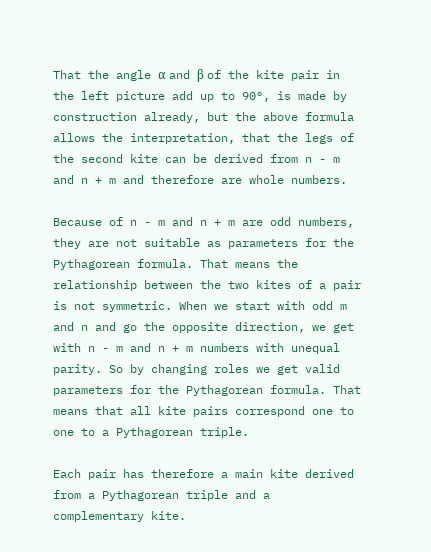That the angle α and β of the kite pair in the left picture add up to 90°, is made by construction already, but the above formula allows the interpretation, that the legs of the second kite can be derived from n - m and n + m and therefore are whole numbers.

Because of n - m and n + m are odd numbers, they are not suitable as parameters for the Pythagorean formula. That means the relationship between the two kites of a pair is not symmetric. When we start with odd m and n and go the opposite direction, we get with n - m and n + m numbers with unequal parity. So by changing roles we get valid parameters for the Pythagorean formula. That means that all kite pairs correspond one to one to a Pythagorean triple.

Each pair has therefore a main kite derived from a Pythagorean triple and a complementary kite.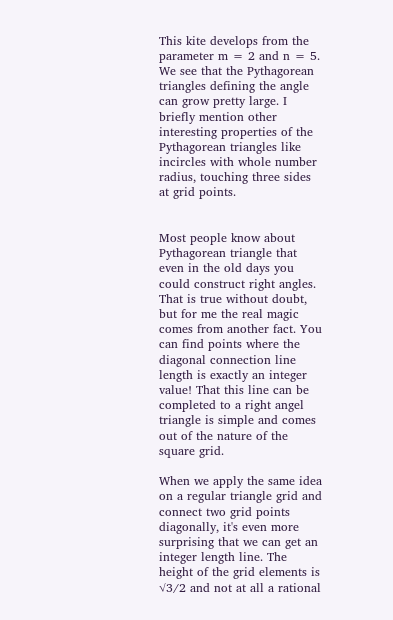This kite develops from the parameter m = 2 and n = 5. We see that the Pythagorean triangles defining the angle can grow pretty large. I briefly mention other interesting properties of the Pythagorean triangles like incircles with whole number radius, touching three sides at grid points.


Most people know about Pythagorean triangle that even in the old days you could construct right angles. That is true without doubt, but for me the real magic comes from another fact. You can find points where the diagonal connection line length is exactly an integer value! That this line can be completed to a right angel triangle is simple and comes out of the nature of the square grid.

When we apply the same idea on a regular triangle grid and connect two grid points diagonally, it's even more surprising that we can get an integer length line. The height of the grid elements is √3/2 and not at all a rational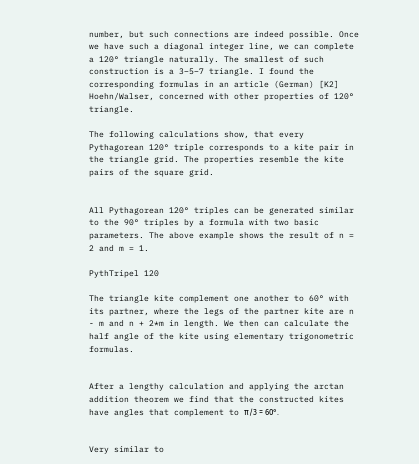number, but such connections are indeed possible. Once we have such a diagonal integer line, we can complete a 120° triangle naturally. The smallest of such construction is a 3–5–7 triangle. I found the corresponding formulas in an article (German) [K2] Hoehn/Walser, concerned with other properties of 120° triangle.

The following calculations show, that every Pythagorean 120° triple corresponds to a kite pair in the triangle grid. The properties resemble the kite pairs of the square grid.


All Pythagorean 120° triples can be generated similar to the 90° triples by a formula with two basic parameters. The above example shows the result of n = 2 and m = 1.

PythTripel 120

The triangle kite complement one another to 60° with its partner, where the legs of the partner kite are n - m and n + 2*m in length. We then can calculate the half angle of the kite using elementary trigonometric formulas.


After a lengthy calculation and applying the arctan addition theorem we find that the constructed kites have angles that complement to π/3 = 60°.


Very similar to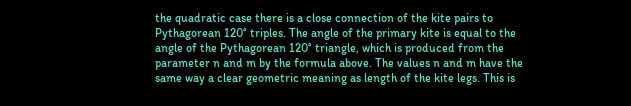the quadratic case there is a close connection of the kite pairs to Pythagorean 120° triples. The angle of the primary kite is equal to the angle of the Pythagorean 120° triangle, which is produced from the parameter n and m by the formula above. The values n and m have the same way a clear geometric meaning as length of the kite legs. This is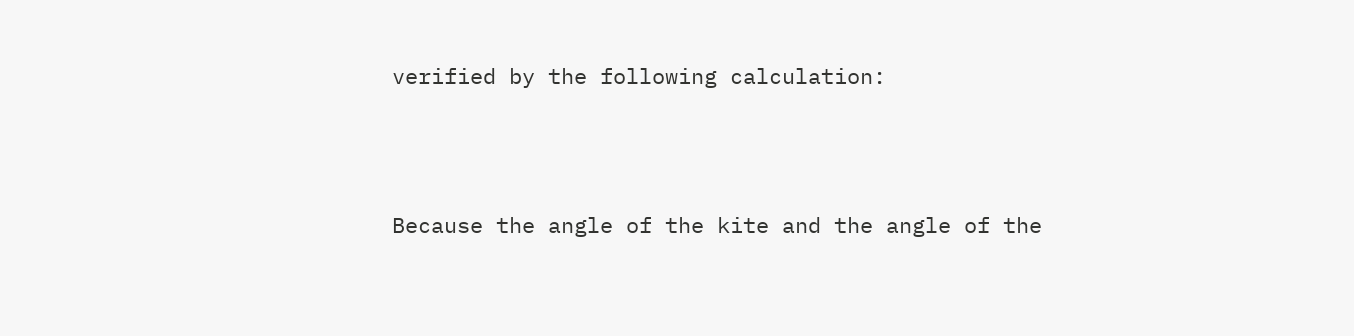verified by the following calculation:



Because the angle of the kite and the angle of the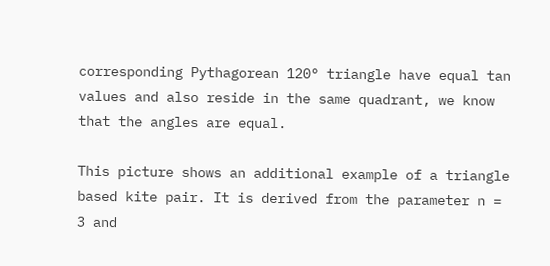corresponding Pythagorean 120° triangle have equal tan values and also reside in the same quadrant, we know that the angles are equal.

This picture shows an additional example of a triangle based kite pair. It is derived from the parameter n = 3 and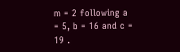m = 2 following a = 5, b = 16 and c = 19 .